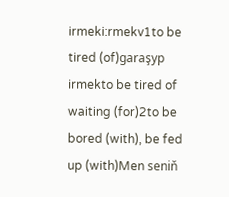irmeki:rmekv1to be tired (of)garaşyp irmekto be tired of waiting (for)2to be bored (with), be fed up (with)Men seniň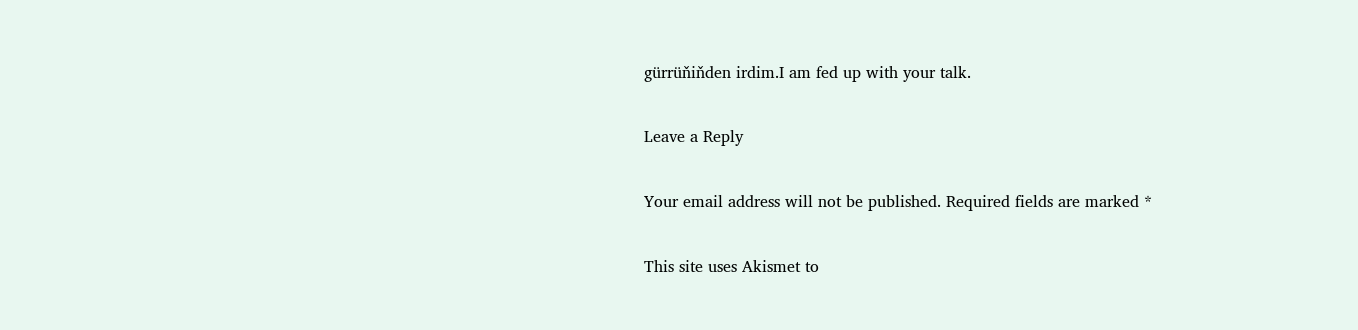gürrüňiňden irdim.I am fed up with your talk.

Leave a Reply

Your email address will not be published. Required fields are marked *

This site uses Akismet to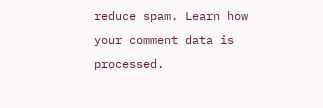reduce spam. Learn how your comment data is processed.